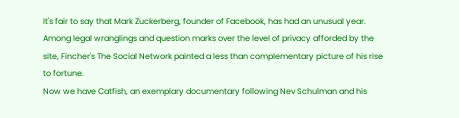It's fair to say that Mark Zuckerberg, founder of Facebook, has had an unusual year. Among legal wranglings and question marks over the level of privacy afforded by the site, Fincher's The Social Network painted a less than complementary picture of his rise to fortune.
Now we have Catfish, an exemplary documentary following Nev Schulman and his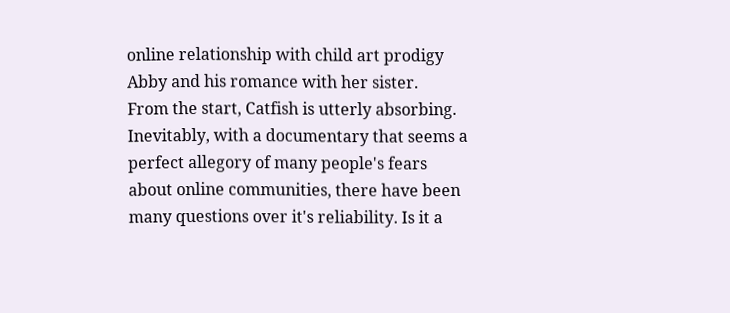online relationship with child art prodigy Abby and his romance with her sister.
From the start, Catfish is utterly absorbing. Inevitably, with a documentary that seems a perfect allegory of many people's fears about online communities, there have been many questions over it's reliability. Is it a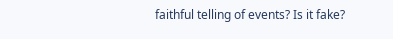faithful telling of events? Is it fake?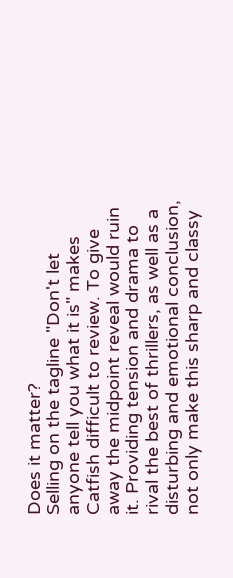Does it matter?
Selling on the tagline "Don't let anyone tell you what it is" makes Catfish difficult to review. To give away the midpoint reveal would ruin it. Providing tension and drama to rival the best of thrillers, as well as a disturbing and emotional conclusion, not only make this sharp and classy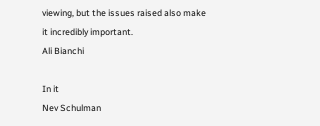viewing, but the issues raised also make it incredibly important.
Ali Bianchi

In it
Nev Schulman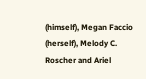(himself), Megan Faccio (herself), Melody C. Roscher and Ariel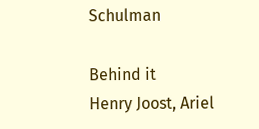Schulman

Behind it
Henry Joost, Ariel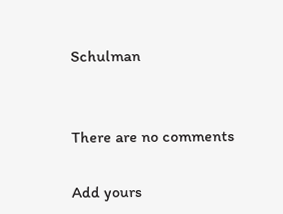Schulman


There are no comments

Add yours